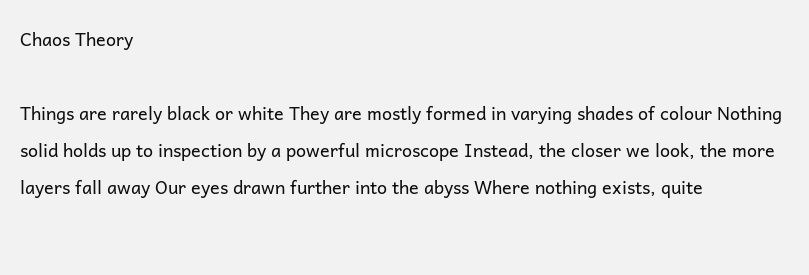Chaos Theory

Things are rarely black or white They are mostly formed in varying shades of colour Nothing solid holds up to inspection by a powerful microscope Instead, the closer we look, the more layers fall away Our eyes drawn further into the abyss Where nothing exists, quite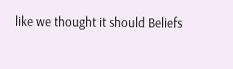like we thought it should Beliefs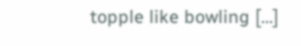topple like bowling […]